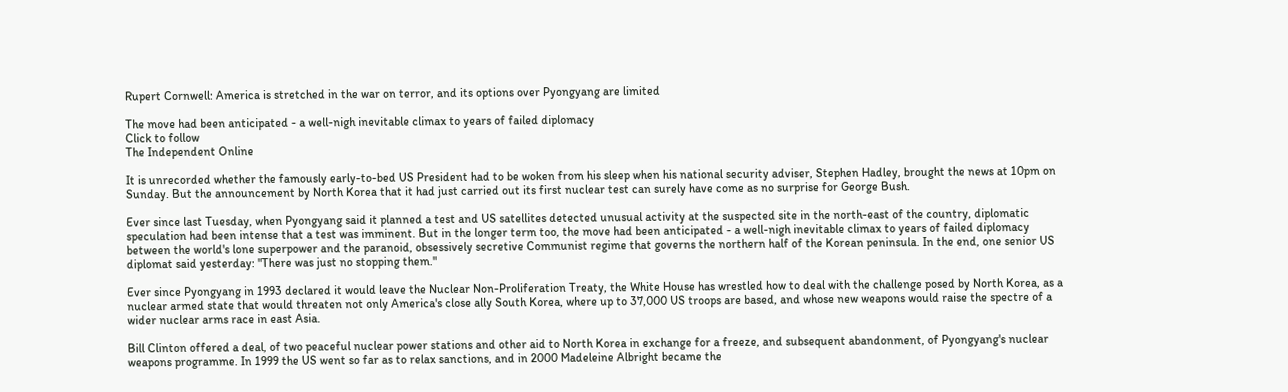Rupert Cornwell: America is stretched in the war on terror, and its options over Pyongyang are limited

The move had been anticipated - a well-nigh inevitable climax to years of failed diplomacy
Click to follow
The Independent Online

It is unrecorded whether the famously early-to-bed US President had to be woken from his sleep when his national security adviser, Stephen Hadley, brought the news at 10pm on Sunday. But the announcement by North Korea that it had just carried out its first nuclear test can surely have come as no surprise for George Bush.

Ever since last Tuesday, when Pyongyang said it planned a test and US satellites detected unusual activity at the suspected site in the north-east of the country, diplomatic speculation had been intense that a test was imminent. But in the longer term too, the move had been anticipated - a well-nigh inevitable climax to years of failed diplomacy between the world's lone superpower and the paranoid, obsessively secretive Communist regime that governs the northern half of the Korean peninsula. In the end, one senior US diplomat said yesterday: "There was just no stopping them."

Ever since Pyongyang in 1993 declared it would leave the Nuclear Non-Proliferation Treaty, the White House has wrestled how to deal with the challenge posed by North Korea, as a nuclear armed state that would threaten not only America's close ally South Korea, where up to 37,000 US troops are based, and whose new weapons would raise the spectre of a wider nuclear arms race in east Asia.

Bill Clinton offered a deal, of two peaceful nuclear power stations and other aid to North Korea in exchange for a freeze, and subsequent abandonment, of Pyongyang's nuclear weapons programme. In 1999 the US went so far as to relax sanctions, and in 2000 Madeleine Albright became the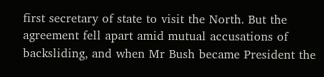first secretary of state to visit the North. But the agreement fell apart amid mutual accusations of backsliding, and when Mr Bush became President the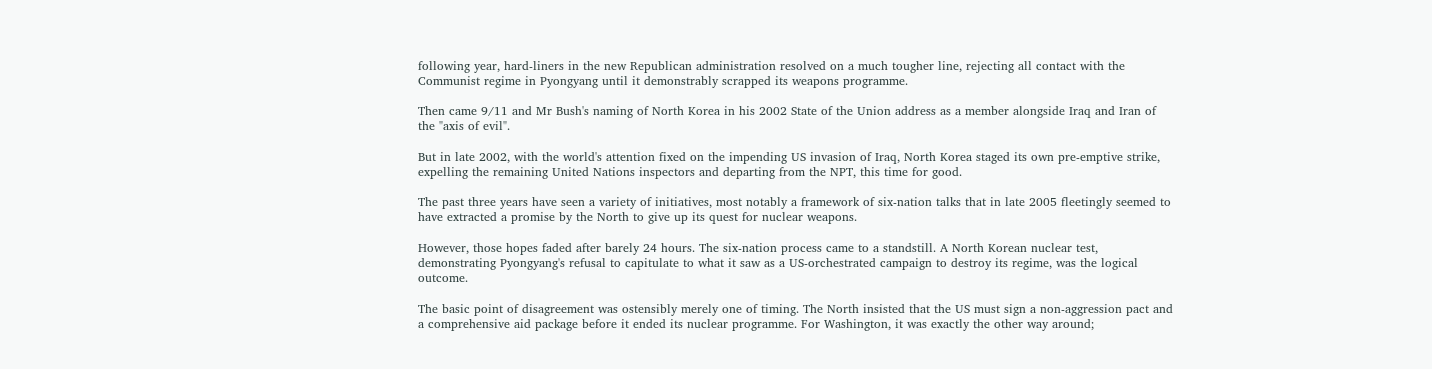following year, hard-liners in the new Republican administration resolved on a much tougher line, rejecting all contact with the Communist regime in Pyongyang until it demonstrably scrapped its weapons programme.

Then came 9/11 and Mr Bush's naming of North Korea in his 2002 State of the Union address as a member alongside Iraq and Iran of the "axis of evil".

But in late 2002, with the world's attention fixed on the impending US invasion of Iraq, North Korea staged its own pre-emptive strike, expelling the remaining United Nations inspectors and departing from the NPT, this time for good.

The past three years have seen a variety of initiatives, most notably a framework of six-nation talks that in late 2005 fleetingly seemed to have extracted a promise by the North to give up its quest for nuclear weapons.

However, those hopes faded after barely 24 hours. The six-nation process came to a standstill. A North Korean nuclear test, demonstrating Pyongyang's refusal to capitulate to what it saw as a US-orchestrated campaign to destroy its regime, was the logical outcome.

The basic point of disagreement was ostensibly merely one of timing. The North insisted that the US must sign a non-aggression pact and a comprehensive aid package before it ended its nuclear programme. For Washington, it was exactly the other way around;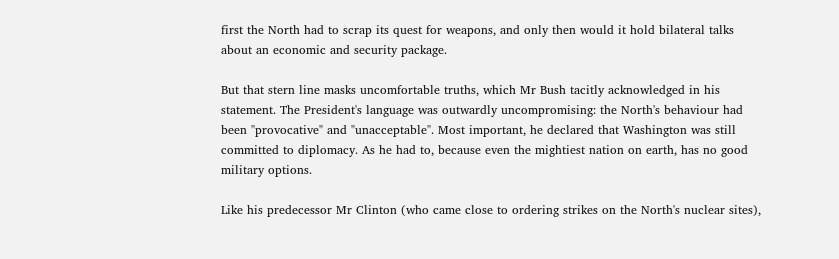first the North had to scrap its quest for weapons, and only then would it hold bilateral talks about an economic and security package.

But that stern line masks uncomfortable truths, which Mr Bush tacitly acknowledged in his statement. The President's language was outwardly uncompromising: the North's behaviour had been "provocative" and "unacceptable". Most important, he declared that Washington was still committed to diplomacy. As he had to, because even the mightiest nation on earth, has no good military options.

Like his predecessor Mr Clinton (who came close to ordering strikes on the North's nuclear sites),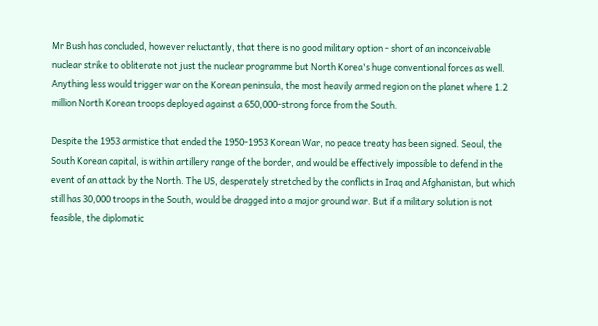Mr Bush has concluded, however reluctantly, that there is no good military option - short of an inconceivable nuclear strike to obliterate not just the nuclear programme but North Korea's huge conventional forces as well. Anything less would trigger war on the Korean peninsula, the most heavily armed region on the planet where 1.2 million North Korean troops deployed against a 650,000-strong force from the South.

Despite the 1953 armistice that ended the 1950-1953 Korean War, no peace treaty has been signed. Seoul, the South Korean capital, is within artillery range of the border, and would be effectively impossible to defend in the event of an attack by the North. The US, desperately stretched by the conflicts in Iraq and Afghanistan, but which still has 30,000 troops in the South, would be dragged into a major ground war. But if a military solution is not feasible, the diplomatic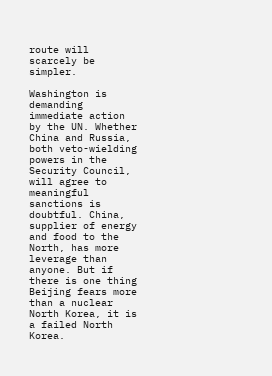route will scarcely be simpler.

Washington is demanding immediate action by the UN. Whether China and Russia, both veto-wielding powers in the Security Council, will agree to meaningful sanctions is doubtful. China, supplier of energy and food to the North, has more leverage than anyone. But if there is one thing Beijing fears more than a nuclear North Korea, it is a failed North Korea.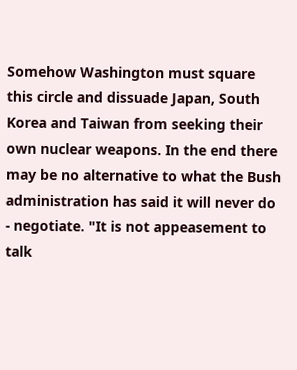Somehow Washington must square this circle and dissuade Japan, South Korea and Taiwan from seeking their own nuclear weapons. In the end there may be no alternative to what the Bush administration has said it will never do - negotiate. "It is not appeasement to talk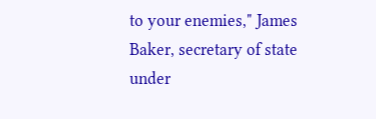to your enemies," James Baker, secretary of state under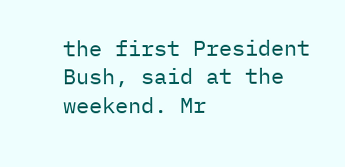the first President Bush, said at the weekend. Mr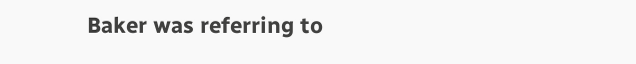Baker was referring to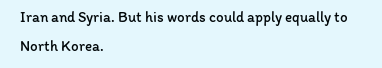Iran and Syria. But his words could apply equally to North Korea.